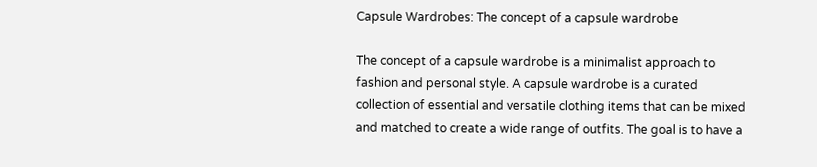Capsule Wardrobes: The concept of a capsule wardrobe

The concept of a capsule wardrobe is a minimalist approach to fashion and personal style. A capsule wardrobe is a curated collection of essential and versatile clothing items that can be mixed and matched to create a wide range of outfits. The goal is to have a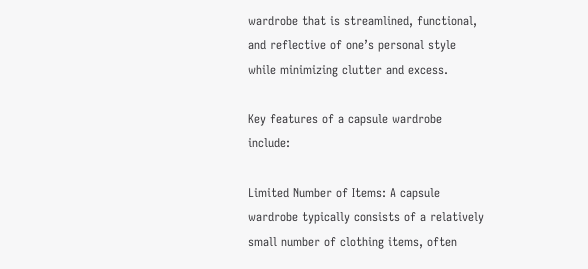wardrobe that is streamlined, functional, and reflective of one’s personal style while minimizing clutter and excess.

Key features of a capsule wardrobe include:

Limited Number of Items: A capsule wardrobe typically consists of a relatively small number of clothing items, often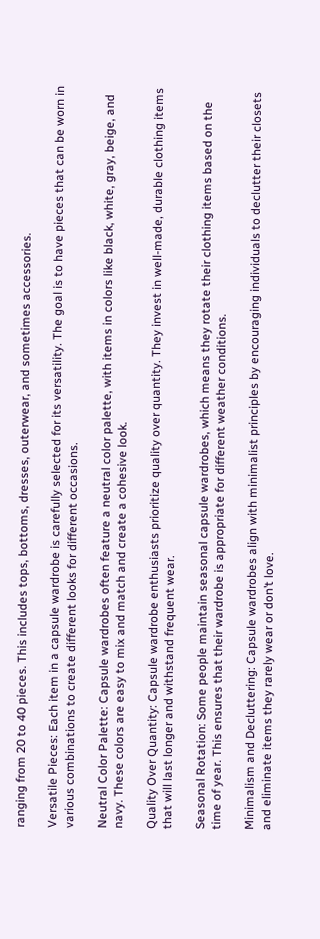ranging from 20 to 40 pieces. This includes tops, bottoms, dresses, outerwear, and sometimes accessories.

Versatile Pieces: Each item in a capsule wardrobe is carefully selected for its versatility. The goal is to have pieces that can be worn in various combinations to create different looks for different occasions.

Neutral Color Palette: Capsule wardrobes often feature a neutral color palette, with items in colors like black, white, gray, beige, and navy. These colors are easy to mix and match and create a cohesive look.

Quality Over Quantity: Capsule wardrobe enthusiasts prioritize quality over quantity. They invest in well-made, durable clothing items that will last longer and withstand frequent wear.

Seasonal Rotation: Some people maintain seasonal capsule wardrobes, which means they rotate their clothing items based on the time of year. This ensures that their wardrobe is appropriate for different weather conditions.

Minimalism and Decluttering: Capsule wardrobes align with minimalist principles by encouraging individuals to declutter their closets and eliminate items they rarely wear or don’t love.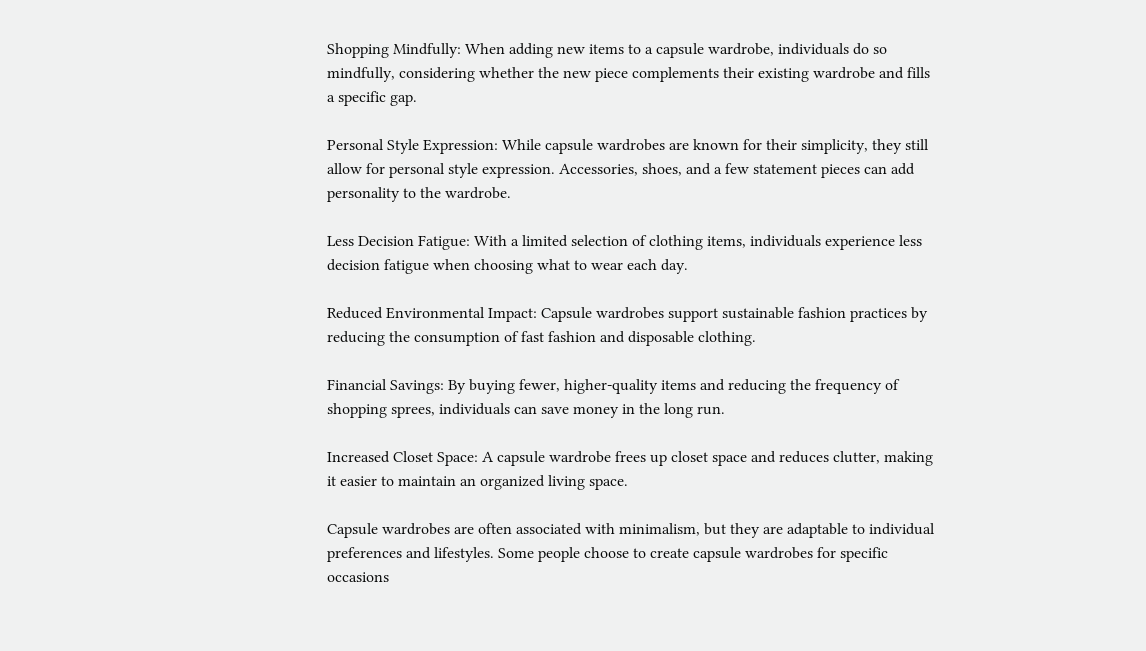Shopping Mindfully: When adding new items to a capsule wardrobe, individuals do so mindfully, considering whether the new piece complements their existing wardrobe and fills a specific gap.

Personal Style Expression: While capsule wardrobes are known for their simplicity, they still allow for personal style expression. Accessories, shoes, and a few statement pieces can add personality to the wardrobe.

Less Decision Fatigue: With a limited selection of clothing items, individuals experience less decision fatigue when choosing what to wear each day.

Reduced Environmental Impact: Capsule wardrobes support sustainable fashion practices by reducing the consumption of fast fashion and disposable clothing.

Financial Savings: By buying fewer, higher-quality items and reducing the frequency of shopping sprees, individuals can save money in the long run.

Increased Closet Space: A capsule wardrobe frees up closet space and reduces clutter, making it easier to maintain an organized living space.

Capsule wardrobes are often associated with minimalism, but they are adaptable to individual preferences and lifestyles. Some people choose to create capsule wardrobes for specific occasions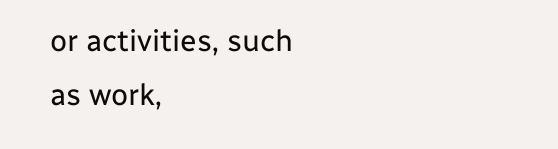or activities, such as work,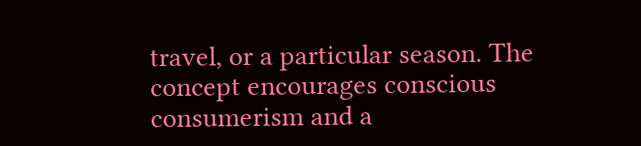travel, or a particular season. The concept encourages conscious consumerism and a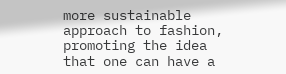more sustainable approach to fashion, promoting the idea that one can have a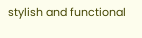stylish and functional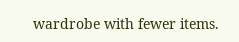wardrobe with fewer items.